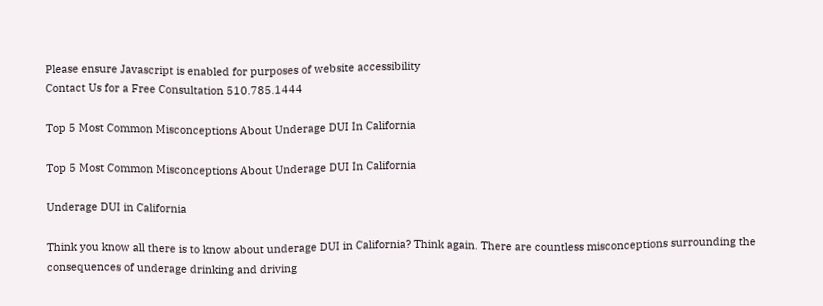Please ensure Javascript is enabled for purposes of website accessibility
Contact Us for a Free Consultation 510.785.1444

Top 5 Most Common Misconceptions About Underage DUI In California

Top 5 Most Common Misconceptions About Underage DUI In California

Underage DUI in California

Think you know all there is to know about underage DUI in California? Think again. There are countless misconceptions surrounding the consequences of underage drinking and driving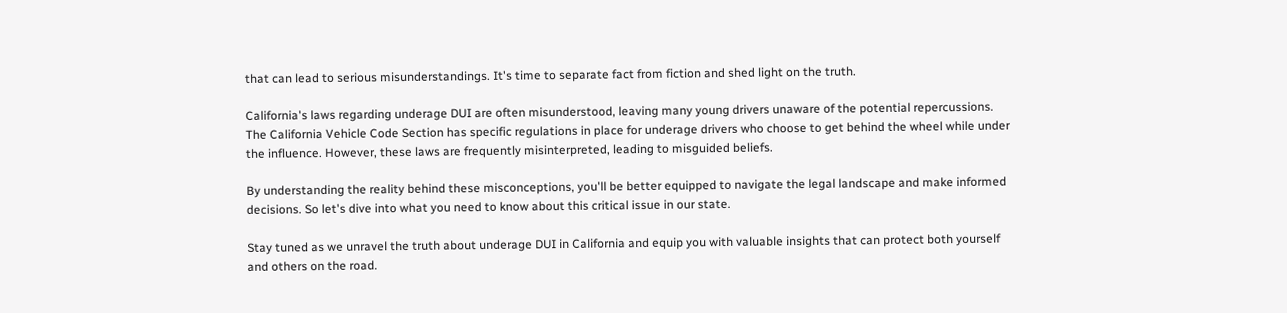that can lead to serious misunderstandings. It's time to separate fact from fiction and shed light on the truth.

California's laws regarding underage DUI are often misunderstood, leaving many young drivers unaware of the potential repercussions. The California Vehicle Code Section has specific regulations in place for underage drivers who choose to get behind the wheel while under the influence. However, these laws are frequently misinterpreted, leading to misguided beliefs.

By understanding the reality behind these misconceptions, you'll be better equipped to navigate the legal landscape and make informed decisions. So let's dive into what you need to know about this critical issue in our state.

Stay tuned as we unravel the truth about underage DUI in California and equip you with valuable insights that can protect both yourself and others on the road.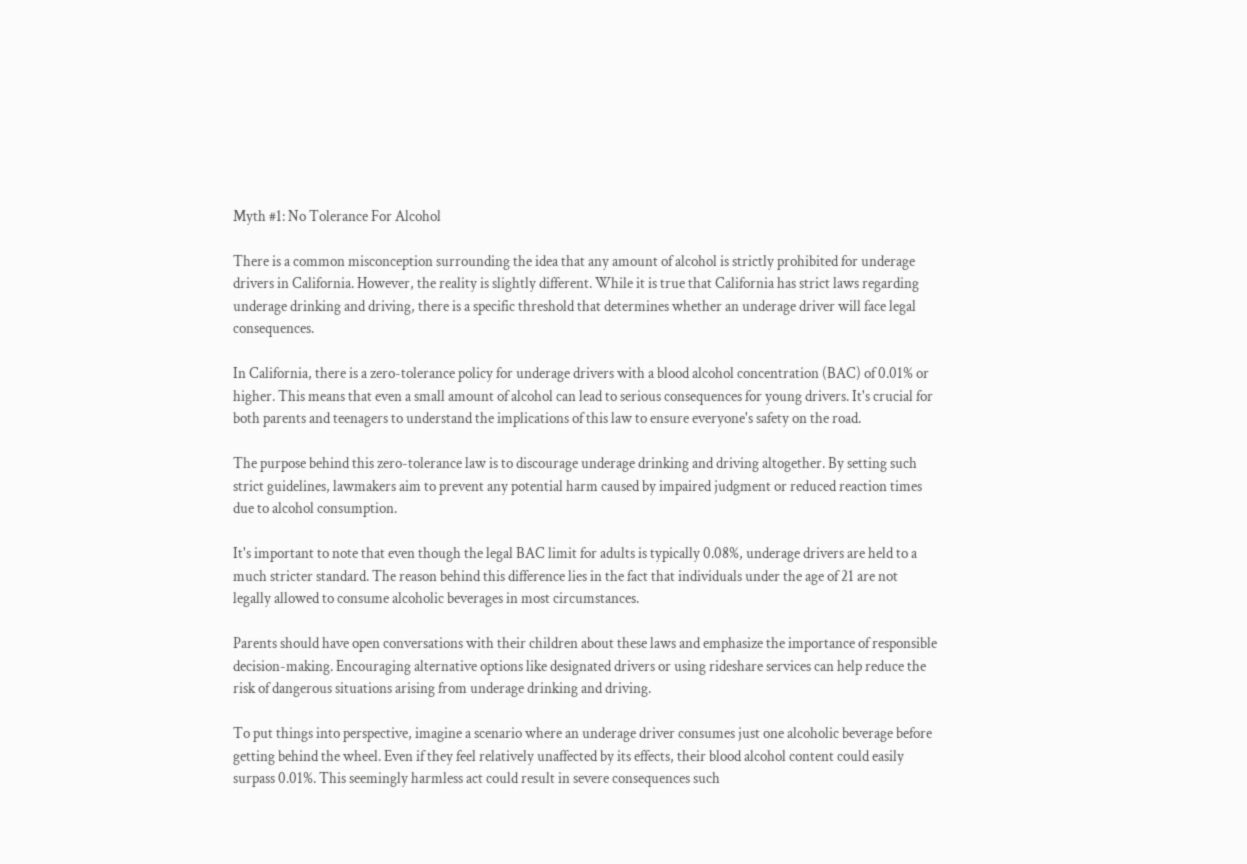Myth #1: No Tolerance For Alcohol

There is a common misconception surrounding the idea that any amount of alcohol is strictly prohibited for underage drivers in California. However, the reality is slightly different. While it is true that California has strict laws regarding underage drinking and driving, there is a specific threshold that determines whether an underage driver will face legal consequences.

In California, there is a zero-tolerance policy for underage drivers with a blood alcohol concentration (BAC) of 0.01% or higher. This means that even a small amount of alcohol can lead to serious consequences for young drivers. It's crucial for both parents and teenagers to understand the implications of this law to ensure everyone's safety on the road.

The purpose behind this zero-tolerance law is to discourage underage drinking and driving altogether. By setting such strict guidelines, lawmakers aim to prevent any potential harm caused by impaired judgment or reduced reaction times due to alcohol consumption.

It's important to note that even though the legal BAC limit for adults is typically 0.08%, underage drivers are held to a much stricter standard. The reason behind this difference lies in the fact that individuals under the age of 21 are not legally allowed to consume alcoholic beverages in most circumstances.

Parents should have open conversations with their children about these laws and emphasize the importance of responsible decision-making. Encouraging alternative options like designated drivers or using rideshare services can help reduce the risk of dangerous situations arising from underage drinking and driving.

To put things into perspective, imagine a scenario where an underage driver consumes just one alcoholic beverage before getting behind the wheel. Even if they feel relatively unaffected by its effects, their blood alcohol content could easily surpass 0.01%. This seemingly harmless act could result in severe consequences such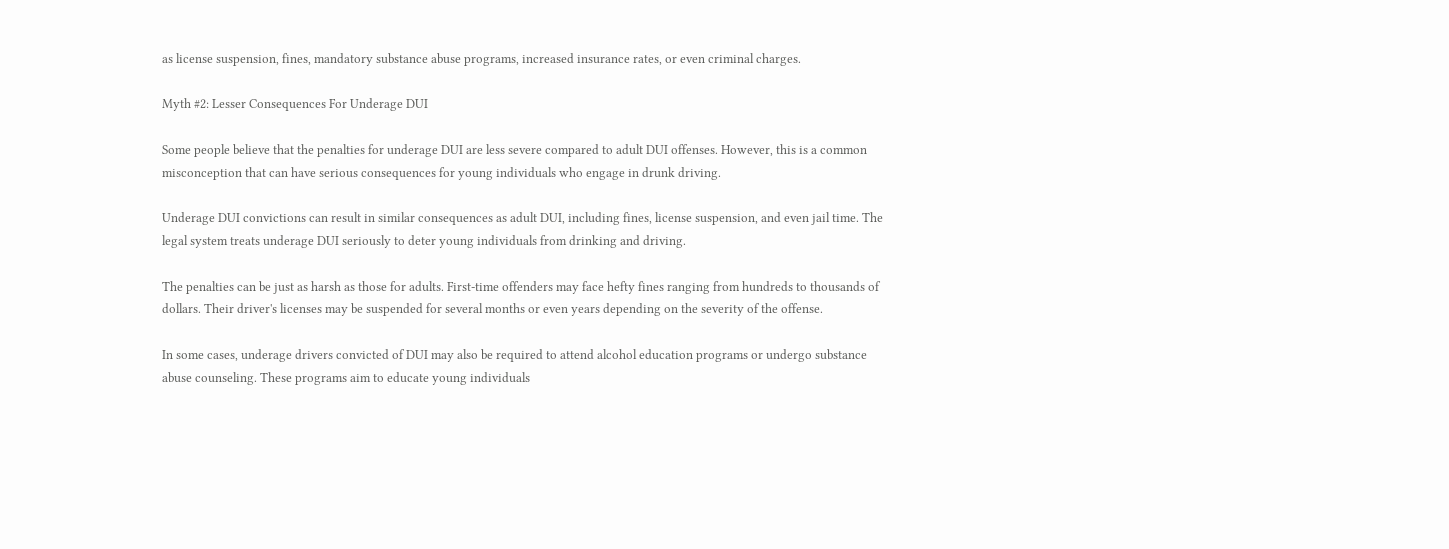as license suspension, fines, mandatory substance abuse programs, increased insurance rates, or even criminal charges.

Myth #2: Lesser Consequences For Underage DUI

Some people believe that the penalties for underage DUI are less severe compared to adult DUI offenses. However, this is a common misconception that can have serious consequences for young individuals who engage in drunk driving.

Underage DUI convictions can result in similar consequences as adult DUI, including fines, license suspension, and even jail time. The legal system treats underage DUI seriously to deter young individuals from drinking and driving.

The penalties can be just as harsh as those for adults. First-time offenders may face hefty fines ranging from hundreds to thousands of dollars. Their driver's licenses may be suspended for several months or even years depending on the severity of the offense.

In some cases, underage drivers convicted of DUI may also be required to attend alcohol education programs or undergo substance abuse counseling. These programs aim to educate young individuals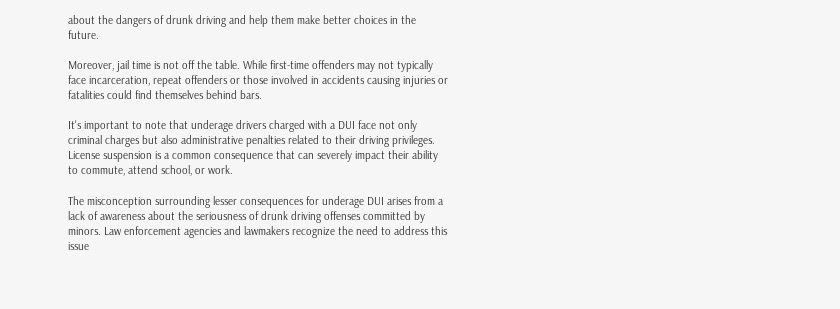about the dangers of drunk driving and help them make better choices in the future.

Moreover, jail time is not off the table. While first-time offenders may not typically face incarceration, repeat offenders or those involved in accidents causing injuries or fatalities could find themselves behind bars.

It's important to note that underage drivers charged with a DUI face not only criminal charges but also administrative penalties related to their driving privileges. License suspension is a common consequence that can severely impact their ability to commute, attend school, or work.

The misconception surrounding lesser consequences for underage DUI arises from a lack of awareness about the seriousness of drunk driving offenses committed by minors. Law enforcement agencies and lawmakers recognize the need to address this issue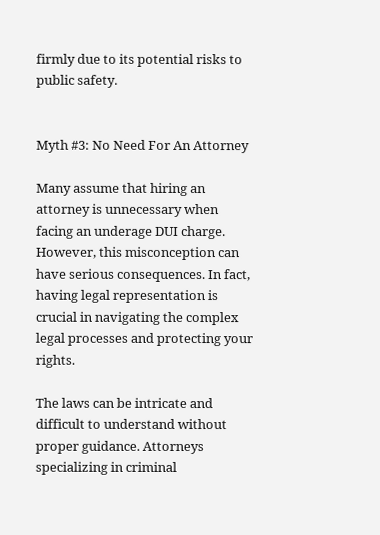firmly due to its potential risks to public safety.


Myth #3: No Need For An Attorney

Many assume that hiring an attorney is unnecessary when facing an underage DUI charge. However, this misconception can have serious consequences. In fact, having legal representation is crucial in navigating the complex legal processes and protecting your rights.

The laws can be intricate and difficult to understand without proper guidance. Attorneys specializing in criminal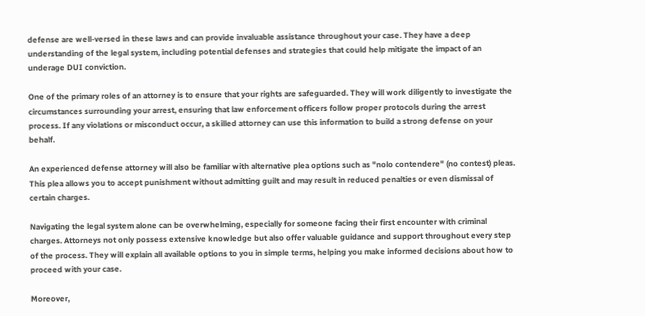defense are well-versed in these laws and can provide invaluable assistance throughout your case. They have a deep understanding of the legal system, including potential defenses and strategies that could help mitigate the impact of an underage DUI conviction.

One of the primary roles of an attorney is to ensure that your rights are safeguarded. They will work diligently to investigate the circumstances surrounding your arrest, ensuring that law enforcement officers follow proper protocols during the arrest process. If any violations or misconduct occur, a skilled attorney can use this information to build a strong defense on your behalf.

An experienced defense attorney will also be familiar with alternative plea options such as "nolo contendere" (no contest) pleas. This plea allows you to accept punishment without admitting guilt and may result in reduced penalties or even dismissal of certain charges.

Navigating the legal system alone can be overwhelming, especially for someone facing their first encounter with criminal charges. Attorneys not only possess extensive knowledge but also offer valuable guidance and support throughout every step of the process. They will explain all available options to you in simple terms, helping you make informed decisions about how to proceed with your case.

Moreover,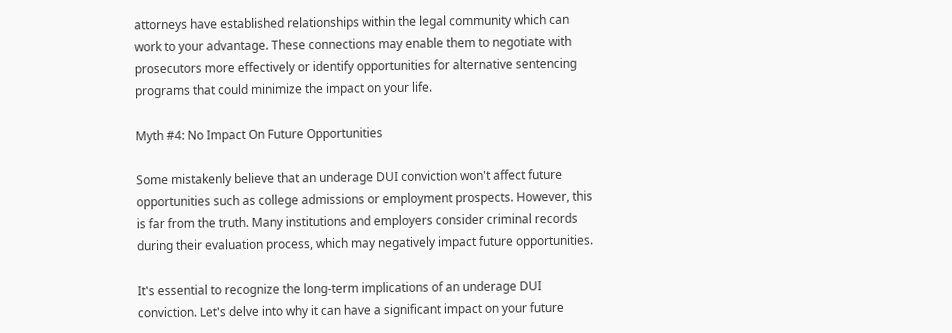attorneys have established relationships within the legal community which can work to your advantage. These connections may enable them to negotiate with prosecutors more effectively or identify opportunities for alternative sentencing programs that could minimize the impact on your life.

Myth #4: No Impact On Future Opportunities

Some mistakenly believe that an underage DUI conviction won't affect future opportunities such as college admissions or employment prospects. However, this is far from the truth. Many institutions and employers consider criminal records during their evaluation process, which may negatively impact future opportunities.

It's essential to recognize the long-term implications of an underage DUI conviction. Let's delve into why it can have a significant impact on your future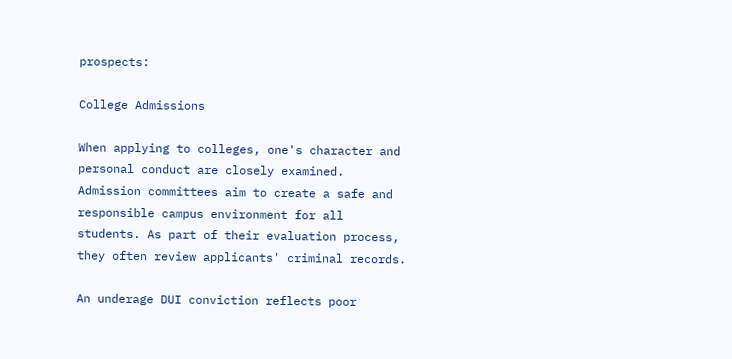prospects:

College Admissions

When applying to colleges, one's character and personal conduct are closely examined. Admission committees aim to create a safe and responsible campus environment for all students. As part of their evaluation process, they often review applicants' criminal records.

An underage DUI conviction reflects poor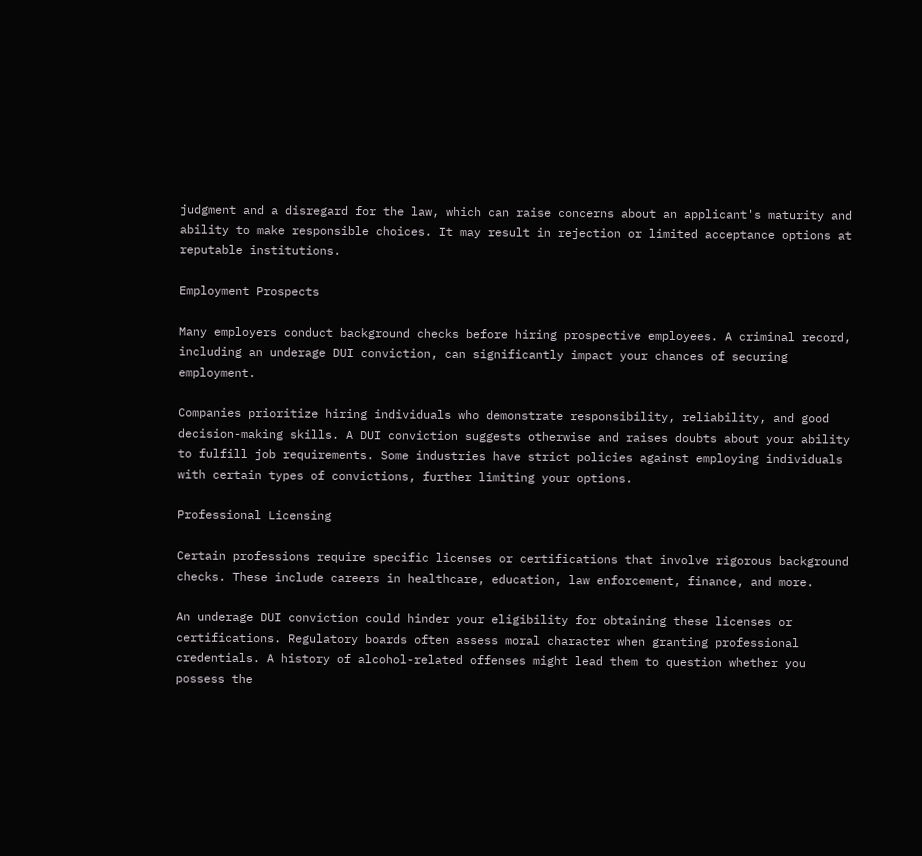judgment and a disregard for the law, which can raise concerns about an applicant's maturity and ability to make responsible choices. It may result in rejection or limited acceptance options at reputable institutions.

Employment Prospects

Many employers conduct background checks before hiring prospective employees. A criminal record, including an underage DUI conviction, can significantly impact your chances of securing employment.

Companies prioritize hiring individuals who demonstrate responsibility, reliability, and good decision-making skills. A DUI conviction suggests otherwise and raises doubts about your ability to fulfill job requirements. Some industries have strict policies against employing individuals with certain types of convictions, further limiting your options.

Professional Licensing

Certain professions require specific licenses or certifications that involve rigorous background checks. These include careers in healthcare, education, law enforcement, finance, and more.

An underage DUI conviction could hinder your eligibility for obtaining these licenses or certifications. Regulatory boards often assess moral character when granting professional credentials. A history of alcohol-related offenses might lead them to question whether you possess the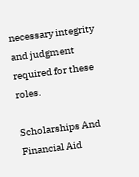necessary integrity and judgment required for these roles.

Scholarships And Financial Aid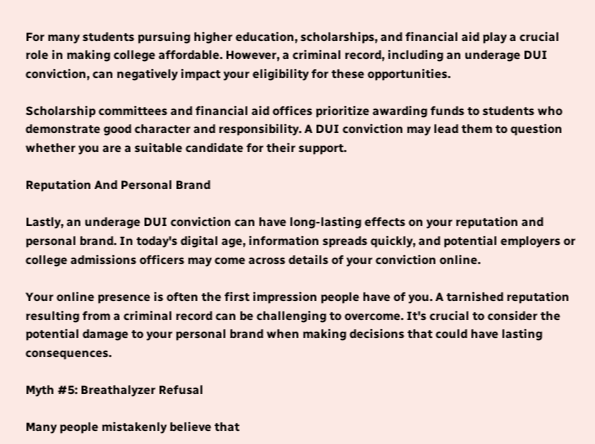For many students pursuing higher education, scholarships, and financial aid play a crucial role in making college affordable. However, a criminal record, including an underage DUI conviction, can negatively impact your eligibility for these opportunities.

Scholarship committees and financial aid offices prioritize awarding funds to students who demonstrate good character and responsibility. A DUI conviction may lead them to question whether you are a suitable candidate for their support.

Reputation And Personal Brand

Lastly, an underage DUI conviction can have long-lasting effects on your reputation and personal brand. In today's digital age, information spreads quickly, and potential employers or college admissions officers may come across details of your conviction online.

Your online presence is often the first impression people have of you. A tarnished reputation resulting from a criminal record can be challenging to overcome. It's crucial to consider the potential damage to your personal brand when making decisions that could have lasting consequences.

Myth #5: Breathalyzer Refusal

Many people mistakenly believe that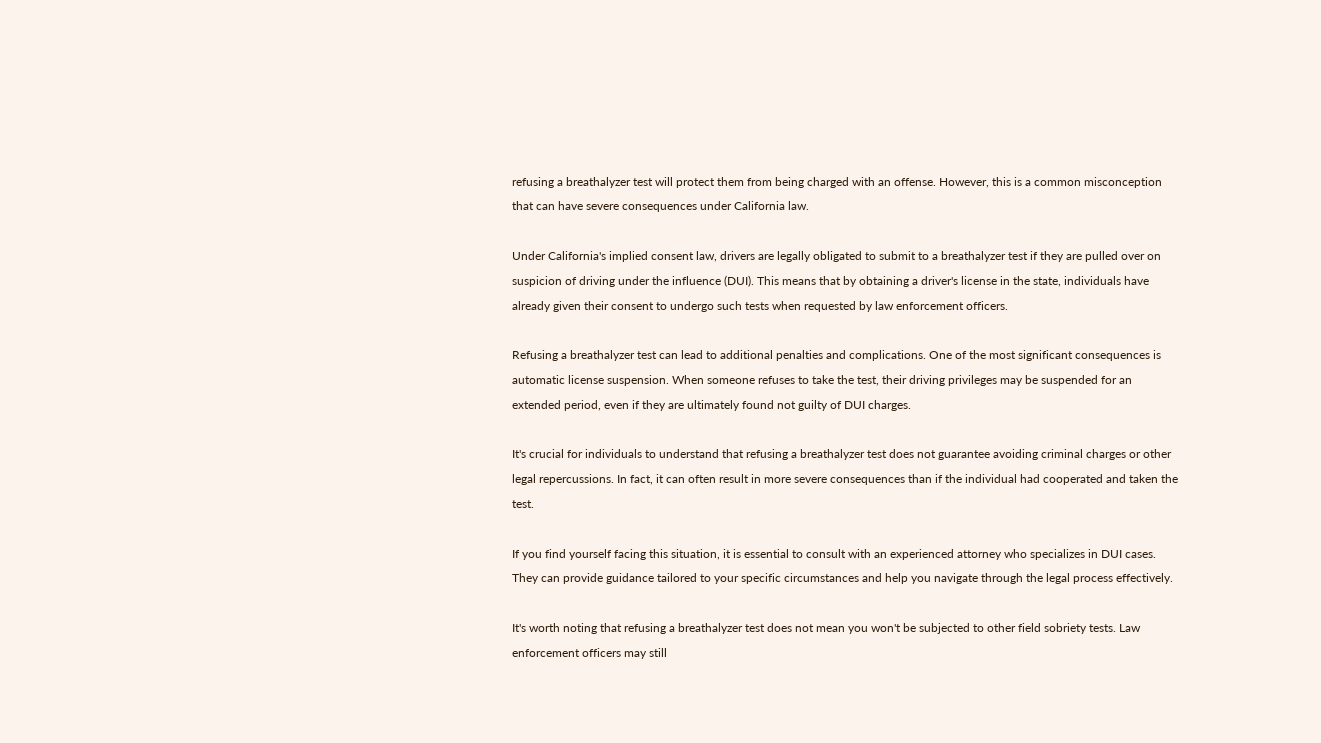refusing a breathalyzer test will protect them from being charged with an offense. However, this is a common misconception that can have severe consequences under California law.

Under California's implied consent law, drivers are legally obligated to submit to a breathalyzer test if they are pulled over on suspicion of driving under the influence (DUI). This means that by obtaining a driver's license in the state, individuals have already given their consent to undergo such tests when requested by law enforcement officers.

Refusing a breathalyzer test can lead to additional penalties and complications. One of the most significant consequences is automatic license suspension. When someone refuses to take the test, their driving privileges may be suspended for an extended period, even if they are ultimately found not guilty of DUI charges.

It's crucial for individuals to understand that refusing a breathalyzer test does not guarantee avoiding criminal charges or other legal repercussions. In fact, it can often result in more severe consequences than if the individual had cooperated and taken the test.

If you find yourself facing this situation, it is essential to consult with an experienced attorney who specializes in DUI cases. They can provide guidance tailored to your specific circumstances and help you navigate through the legal process effectively.

It's worth noting that refusing a breathalyzer test does not mean you won't be subjected to other field sobriety tests. Law enforcement officers may still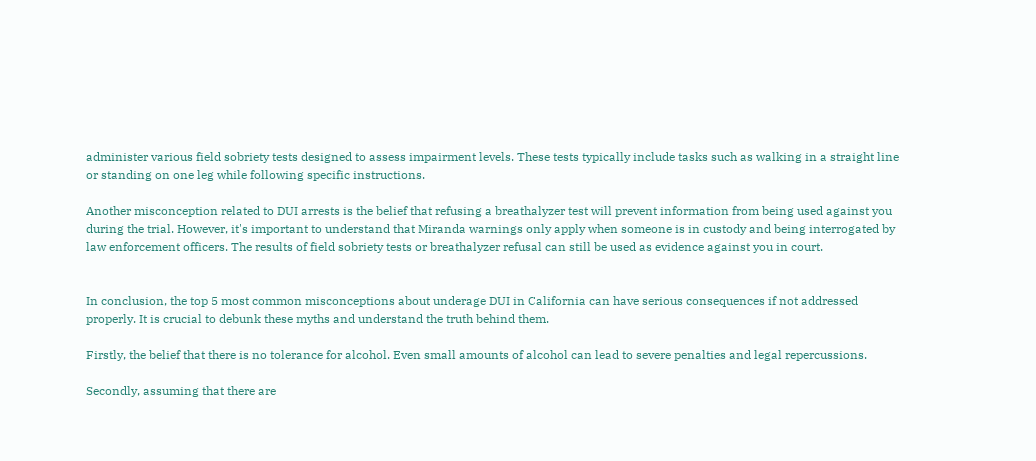administer various field sobriety tests designed to assess impairment levels. These tests typically include tasks such as walking in a straight line or standing on one leg while following specific instructions.

Another misconception related to DUI arrests is the belief that refusing a breathalyzer test will prevent information from being used against you during the trial. However, it's important to understand that Miranda warnings only apply when someone is in custody and being interrogated by law enforcement officers. The results of field sobriety tests or breathalyzer refusal can still be used as evidence against you in court.


In conclusion, the top 5 most common misconceptions about underage DUI in California can have serious consequences if not addressed properly. It is crucial to debunk these myths and understand the truth behind them.

Firstly, the belief that there is no tolerance for alcohol. Even small amounts of alcohol can lead to severe penalties and legal repercussions.

Secondly, assuming that there are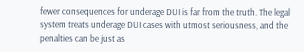fewer consequences for underage DUI is far from the truth. The legal system treats underage DUI cases with utmost seriousness, and the penalties can be just as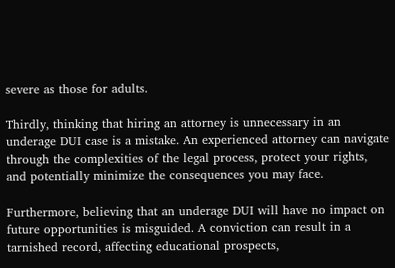severe as those for adults.

Thirdly, thinking that hiring an attorney is unnecessary in an underage DUI case is a mistake. An experienced attorney can navigate through the complexities of the legal process, protect your rights, and potentially minimize the consequences you may face.

Furthermore, believing that an underage DUI will have no impact on future opportunities is misguided. A conviction can result in a tarnished record, affecting educational prospects,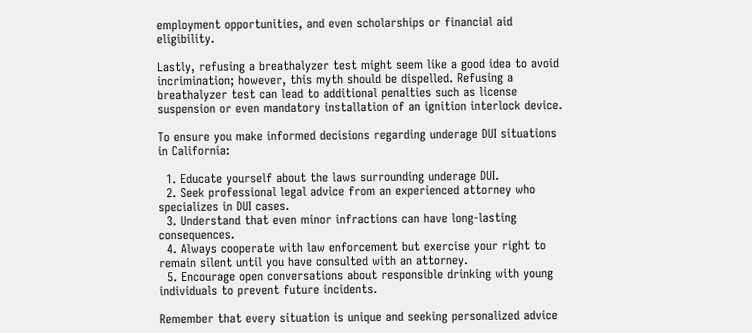employment opportunities, and even scholarships or financial aid eligibility.

Lastly, refusing a breathalyzer test might seem like a good idea to avoid incrimination; however, this myth should be dispelled. Refusing a breathalyzer test can lead to additional penalties such as license suspension or even mandatory installation of an ignition interlock device.

To ensure you make informed decisions regarding underage DUI situations in California:

  1. Educate yourself about the laws surrounding underage DUI.
  2. Seek professional legal advice from an experienced attorney who specializes in DUI cases.
  3. Understand that even minor infractions can have long-lasting consequences.
  4. Always cooperate with law enforcement but exercise your right to remain silent until you have consulted with an attorney.
  5. Encourage open conversations about responsible drinking with young individuals to prevent future incidents.

Remember that every situation is unique and seeking personalized advice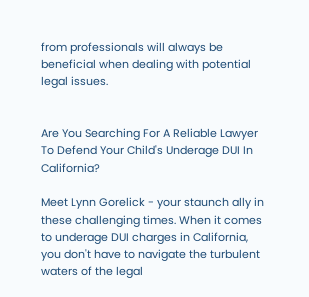from professionals will always be beneficial when dealing with potential legal issues.


Are You Searching For A Reliable Lawyer To Defend Your Child's Underage DUI In California?

Meet Lynn Gorelick - your staunch ally in these challenging times. When it comes to underage DUI charges in California, you don't have to navigate the turbulent waters of the legal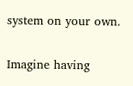system on your own.

Imagine having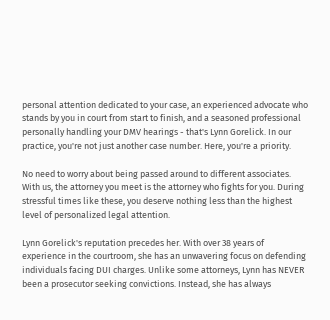personal attention dedicated to your case, an experienced advocate who stands by you in court from start to finish, and a seasoned professional personally handling your DMV hearings - that's Lynn Gorelick. In our practice, you're not just another case number. Here, you're a priority.

No need to worry about being passed around to different associates. With us, the attorney you meet is the attorney who fights for you. During stressful times like these, you deserve nothing less than the highest level of personalized legal attention.

Lynn Gorelick's reputation precedes her. With over 38 years of experience in the courtroom, she has an unwavering focus on defending individuals facing DUI charges. Unlike some attorneys, Lynn has NEVER been a prosecutor seeking convictions. Instead, she has always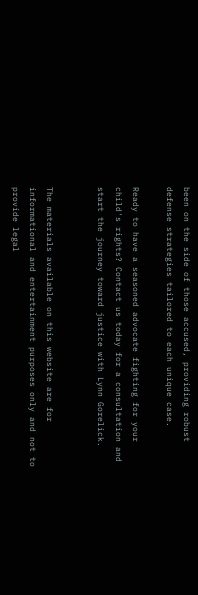been on the side of those accused, providing robust defense strategies tailored to each unique case.

Ready to have a seasoned advocate fighting for your child's rights? Contact us today for a consultation and start the journey toward justice with Lynn Gorelick.


The materials available on this website are for informational and entertainment purposes only and not to provide legal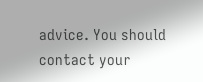advice. You should contact your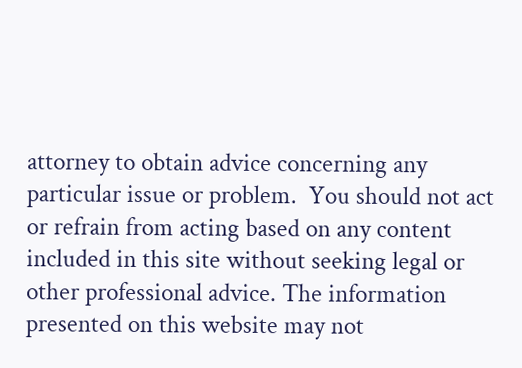attorney to obtain advice concerning any particular issue or problem.  You should not act or refrain from acting based on any content included in this site without seeking legal or other professional advice. The information presented on this website may not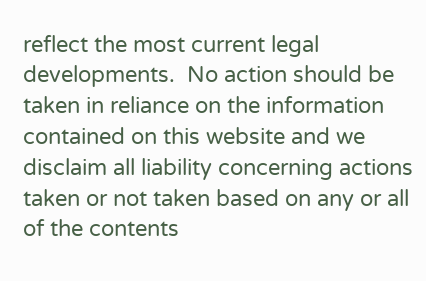reflect the most current legal developments.  No action should be taken in reliance on the information contained on this website and we disclaim all liability concerning actions taken or not taken based on any or all of the contents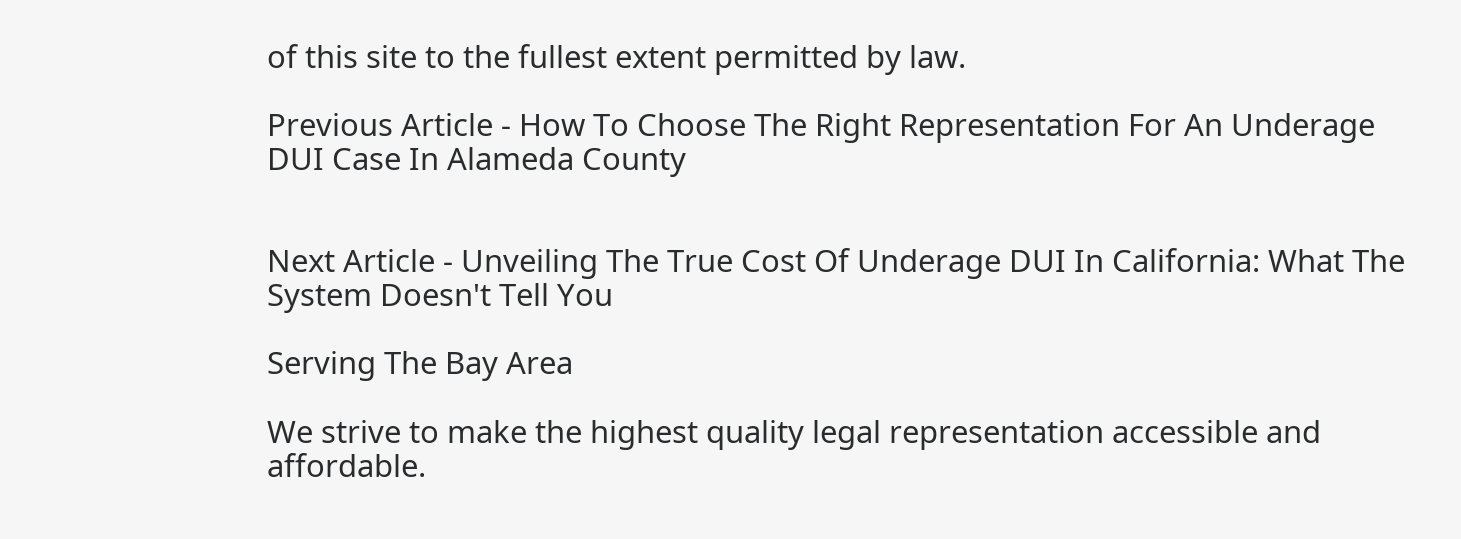of this site to the fullest extent permitted by law.

Previous Article - How To Choose The Right Representation For An Underage DUI Case In Alameda County


Next Article - Unveiling The True Cost Of Underage DUI In California: What The System Doesn't Tell You

Serving The Bay Area

We strive to make the highest quality legal representation accessible and affordable.